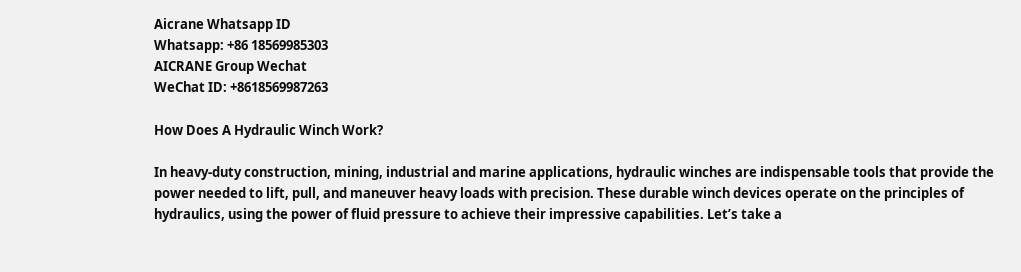Aicrane Whatsapp ID
Whatsapp: +86 18569985303
AICRANE Group Wechat
WeChat ID: +8618569987263

How Does A Hydraulic Winch Work?

In heavy-duty construction, mining, industrial and marine applications, hydraulic winches are indispensable tools that provide the power needed to lift, pull, and maneuver heavy loads with precision. These durable winch devices operate on the principles of hydraulics, using the power of fluid pressure to achieve their impressive capabilities. Let’s take a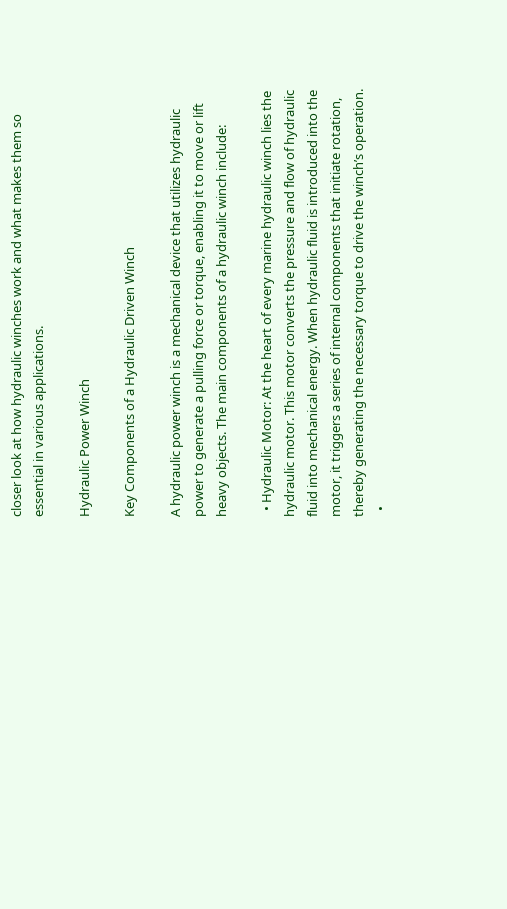closer look at how hydraulic winches work and what makes them so essential in various applications.

Hydraulic Power Winch

Key Components of a Hydraulic Driven Winch

A hydraulic power winch is a mechanical device that utilizes hydraulic power to generate a pulling force or torque, enabling it to move or lift heavy objects. The main components of a hydraulic winch include:

  • Hydraulic Motor: At the heart of every marine hydraulic winch lies the hydraulic motor. This motor converts the pressure and flow of hydraulic fluid into mechanical energy. When hydraulic fluid is introduced into the motor, it triggers a series of internal components that initiate rotation, thereby generating the necessary torque to drive the winch’s operation.
  •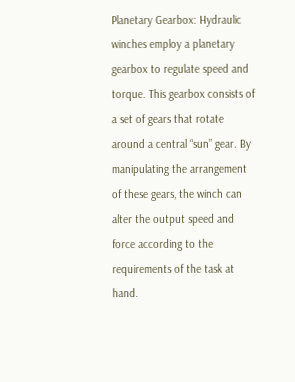Planetary Gearbox: Hydraulic winches employ a planetary gearbox to regulate speed and torque. This gearbox consists of a set of gears that rotate around a central “sun” gear. By manipulating the arrangement of these gears, the winch can alter the output speed and force according to the requirements of the task at hand.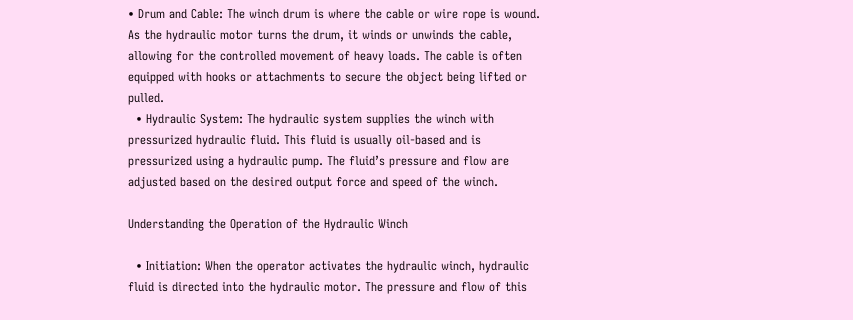• Drum and Cable: The winch drum is where the cable or wire rope is wound. As the hydraulic motor turns the drum, it winds or unwinds the cable, allowing for the controlled movement of heavy loads. The cable is often equipped with hooks or attachments to secure the object being lifted or pulled.
  • Hydraulic System: The hydraulic system supplies the winch with pressurized hydraulic fluid. This fluid is usually oil-based and is pressurized using a hydraulic pump. The fluid’s pressure and flow are adjusted based on the desired output force and speed of the winch.

Understanding the Operation of the Hydraulic Winch

  • Initiation: When the operator activates the hydraulic winch, hydraulic fluid is directed into the hydraulic motor. The pressure and flow of this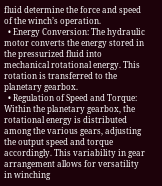fluid determine the force and speed of the winch’s operation.
  • Energy Conversion: The hydraulic motor converts the energy stored in the pressurized fluid into mechanical rotational energy. This rotation is transferred to the planetary gearbox.
  • Regulation of Speed and Torque: Within the planetary gearbox, the rotational energy is distributed among the various gears, adjusting the output speed and torque accordingly. This variability in gear arrangement allows for versatility in winching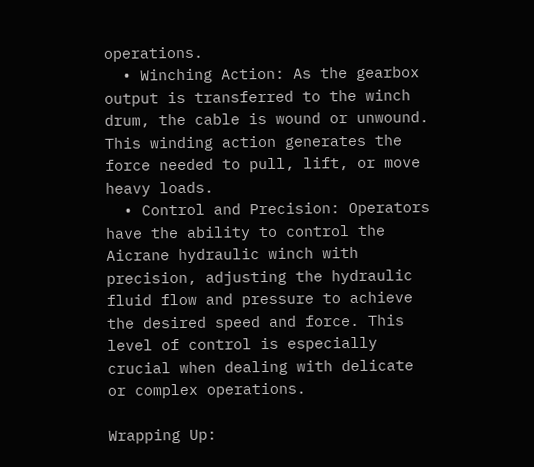operations.
  • Winching Action: As the gearbox output is transferred to the winch drum, the cable is wound or unwound. This winding action generates the force needed to pull, lift, or move heavy loads.
  • Control and Precision: Operators have the ability to control the Aicrane hydraulic winch with precision, adjusting the hydraulic fluid flow and pressure to achieve the desired speed and force. This level of control is especially crucial when dealing with delicate or complex operations.

Wrapping Up: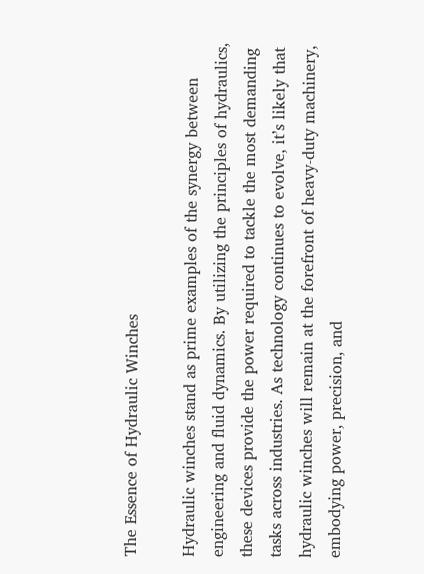The Essence of Hydraulic Winches

Hydraulic winches stand as prime examples of the synergy between engineering and fluid dynamics. By utilizing the principles of hydraulics, these devices provide the power required to tackle the most demanding tasks across industries. As technology continues to evolve, it’s likely that hydraulic winches will remain at the forefront of heavy-duty machinery, embodying power, precision, and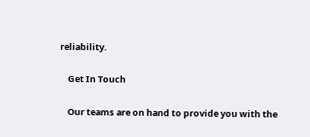reliability.

    Get In Touch

    Our teams are on hand to provide you with the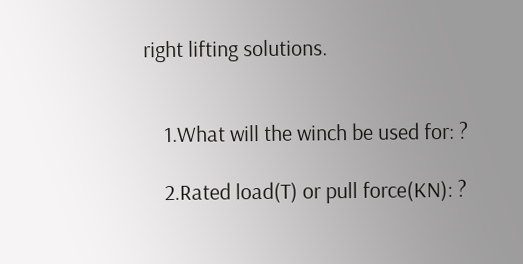right lifting solutions.


    1.What will the winch be used for: ?

    2.Rated load(T) or pull force(KN): ?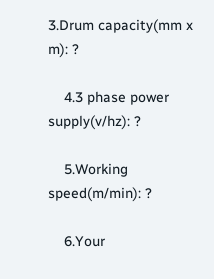3.Drum capacity(mm x m): ?

    4.3 phase power supply(v/hz): ?

    5.Working speed(m/min): ?

    6.Your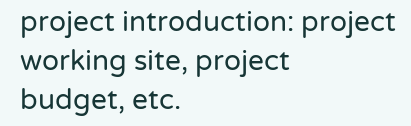project introduction: project working site, project budget, etc.